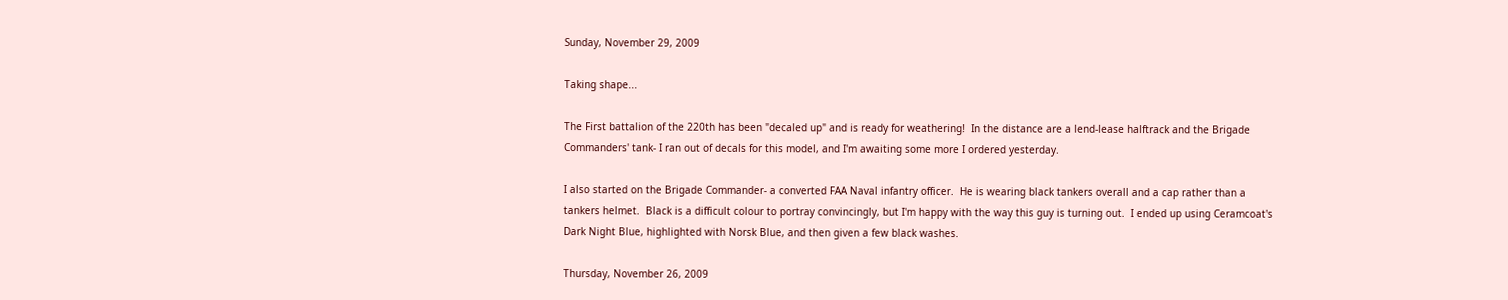Sunday, November 29, 2009

Taking shape...

The First battalion of the 220th has been "decaled up" and is ready for weathering!  In the distance are a lend-lease halftrack and the Brigade Commanders' tank- I ran out of decals for this model, and I'm awaiting some more I ordered yesterday.

I also started on the Brigade Commander- a converted FAA Naval infantry officer.  He is wearing black tankers overall and a cap rather than a tankers helmet.  Black is a difficult colour to portray convincingly, but I'm happy with the way this guy is turning out.  I ended up using Ceramcoat's Dark Night Blue, highlighted with Norsk Blue, and then given a few black washes.

Thursday, November 26, 2009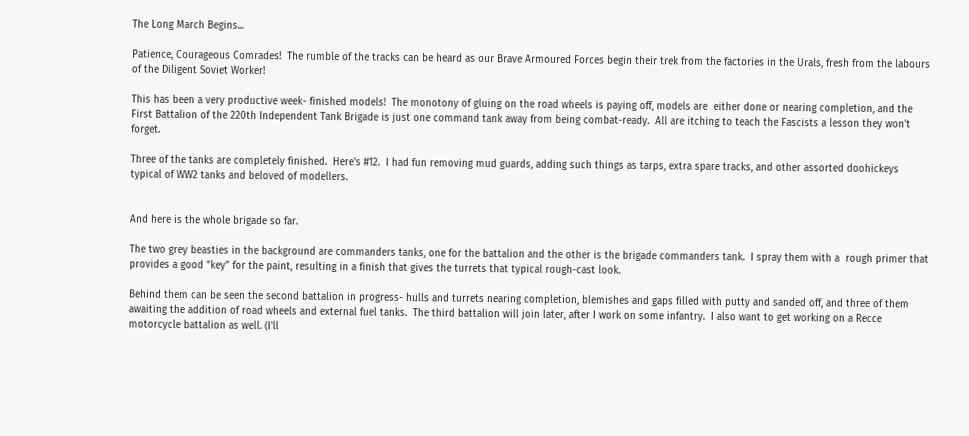The Long March Begins...

Patience, Courageous Comrades!  The rumble of the tracks can be heard as our Brave Armoured Forces begin their trek from the factories in the Urals, fresh from the labours of the Diligent Soviet Worker!

This has been a very productive week- finished models!  The monotony of gluing on the road wheels is paying off, models are  either done or nearing completion, and the First Battalion of the 220th Independent Tank Brigade is just one command tank away from being combat-ready.  All are itching to teach the Fascists a lesson they won't forget.

Three of the tanks are completely finished.  Here's #12.  I had fun removing mud guards, adding such things as tarps, extra spare tracks, and other assorted doohickeys typical of WW2 tanks and beloved of modellers.


And here is the whole brigade so far.

The two grey beasties in the background are commanders tanks, one for the battalion and the other is the brigade commanders tank.  I spray them with a  rough primer that provides a good "key" for the paint, resulting in a finish that gives the turrets that typical rough-cast look.

Behind them can be seen the second battalion in progress- hulls and turrets nearing completion, blemishes and gaps filled with putty and sanded off, and three of them awaiting the addition of road wheels and external fuel tanks.  The third battalion will join later, after I work on some infantry.  I also want to get working on a Recce motorcycle battalion as well. (I'll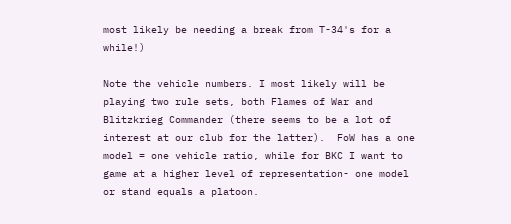most likely be needing a break from T-34's for a while!)

Note the vehicle numbers. I most likely will be playing two rule sets, both Flames of War and Blitzkrieg Commander (there seems to be a lot of interest at our club for the latter).  FoW has a one model = one vehicle ratio, while for BKC I want to game at a higher level of representation- one model or stand equals a platoon.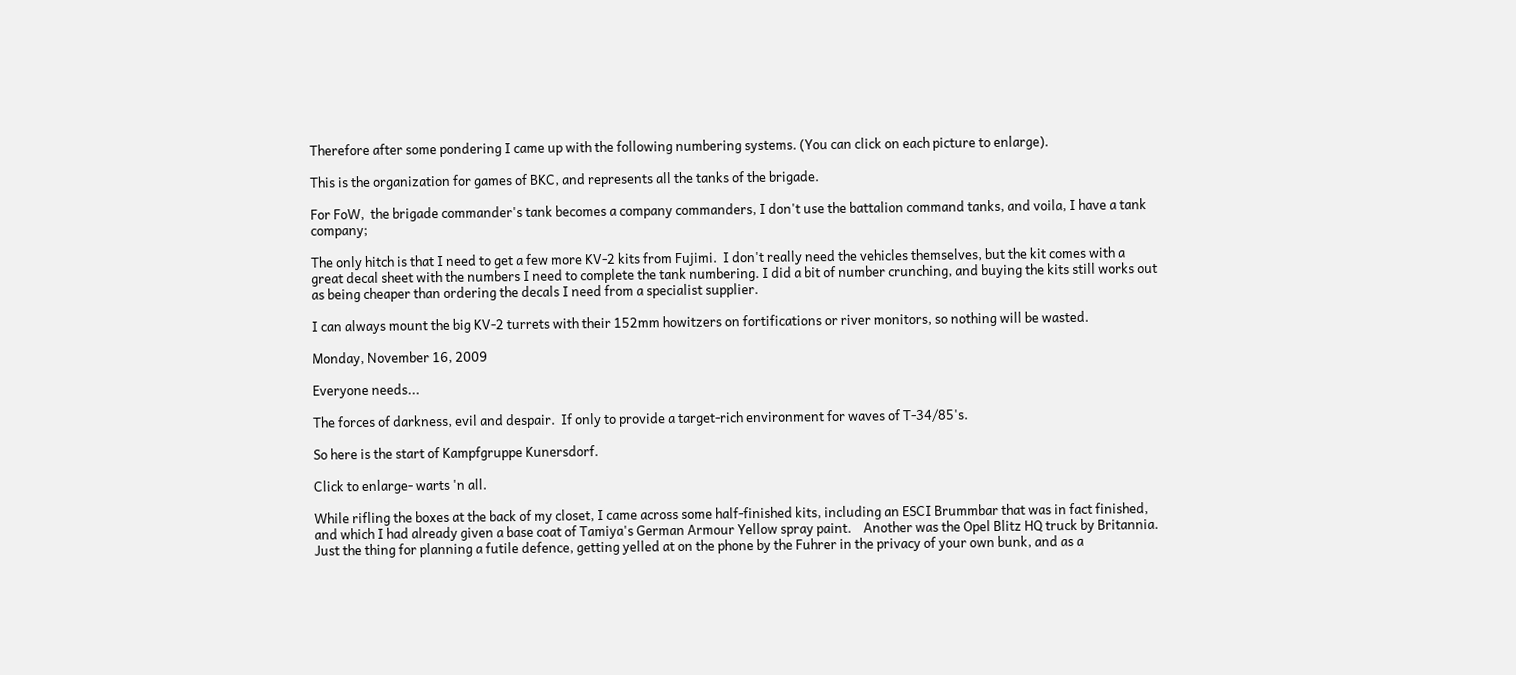Therefore after some pondering I came up with the following numbering systems. (You can click on each picture to enlarge).

This is the organization for games of BKC, and represents all the tanks of the brigade.

For FoW,  the brigade commander's tank becomes a company commanders, I don't use the battalion command tanks, and voila, I have a tank company;

The only hitch is that I need to get a few more KV-2 kits from Fujimi.  I don't really need the vehicles themselves, but the kit comes with a great decal sheet with the numbers I need to complete the tank numbering. I did a bit of number crunching, and buying the kits still works out as being cheaper than ordering the decals I need from a specialist supplier.

I can always mount the big KV-2 turrets with their 152mm howitzers on fortifications or river monitors, so nothing will be wasted.

Monday, November 16, 2009

Everyone needs...

The forces of darkness, evil and despair.  If only to provide a target-rich environment for waves of T-34/85's.

So here is the start of Kampfgruppe Kunersdorf.

Click to enlarge- warts 'n all.

While rifling the boxes at the back of my closet, I came across some half-finished kits, including an ESCI Brummbar that was in fact finished, and which I had already given a base coat of Tamiya's German Armour Yellow spray paint.    Another was the Opel Blitz HQ truck by Britannia.  Just the thing for planning a futile defence, getting yelled at on the phone by the Fuhrer in the privacy of your own bunk, and as a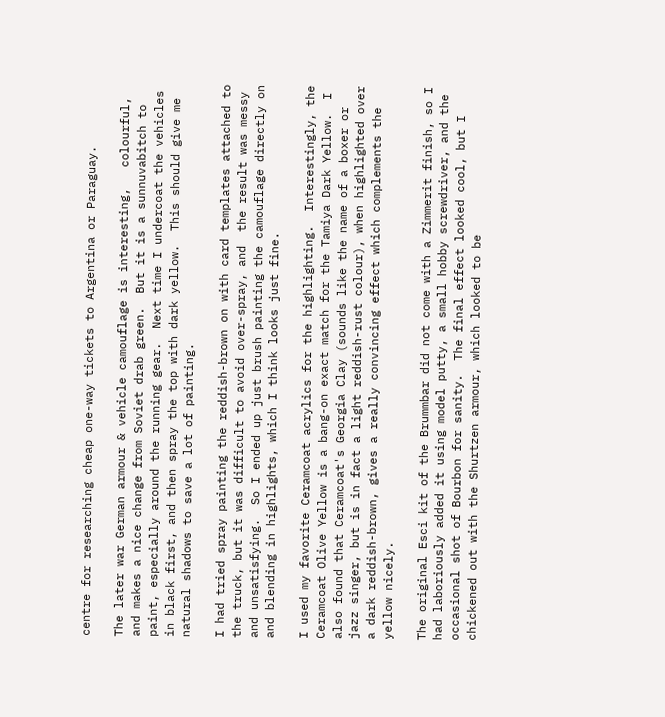centre for researching cheap one-way tickets to Argentina or Paraguay.

The later war German armour & vehicle camouflage is interesting,   colourful, and makes a nice change from Soviet drab green.  But it is a sunnuvabitch to paint, especially around the running gear.  Next time I undercoat the vehicles in black first, and then spray the top with dark yellow.  This should give me natural shadows to save a lot of painting.

I had tried spray painting the reddish-brown on with card templates attached to the truck, but it was difficult to avoid over-spray, and  the result was messy and unsatisfying.  So I ended up just brush painting the camouflage directly on and blending in highlights, which I think looks just fine.

I used my favorite Ceramcoat acrylics for the highlighting.  Interestingly, the Ceramcoat Olive Yellow is a bang-on exact match for the Tamiya Dark Yellow.  I also found that Ceramcoat's Georgia Clay (sounds like the name of a boxer or jazz singer, but is in fact a light reddish-rust colour), when highlighted over a dark reddish-brown, gives a really convincing effect which complements the yellow nicely.

The original Esci kit of the Brummbar did not come with a Zimmerit finish, so I had laboriously added it using model putty, a small hobby screwdriver, and the occasional shot of Bourbon for sanity.  The final effect looked cool, but I chickened out with the Shurtzen armour, which looked to be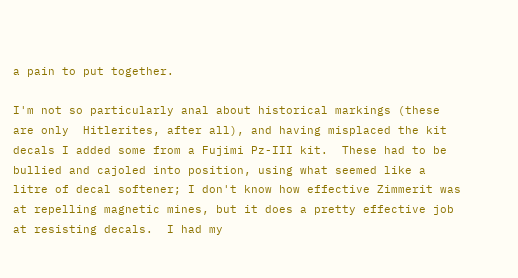a pain to put together.

I'm not so particularly anal about historical markings (these are only  Hitlerites, after all), and having misplaced the kit decals I added some from a Fujimi Pz-III kit.  These had to be bullied and cajoled into position, using what seemed like a litre of decal softener; I don't know how effective Zimmerit was at repelling magnetic mines, but it does a pretty effective job at resisting decals.  I had my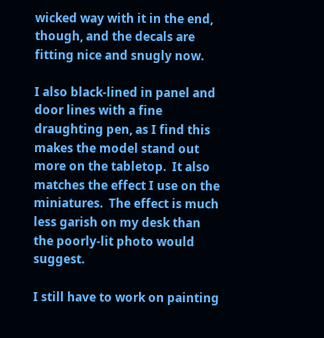wicked way with it in the end, though, and the decals are fitting nice and snugly now.

I also black-lined in panel and door lines with a fine draughting pen, as I find this makes the model stand out more on the tabletop.  It also matches the effect I use on the miniatures.  The effect is much less garish on my desk than the poorly-lit photo would suggest.

I still have to work on painting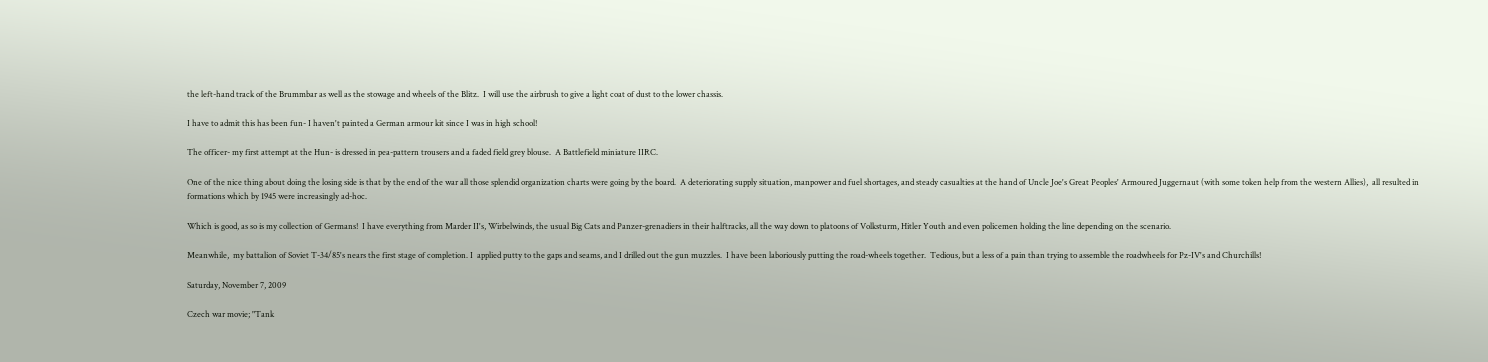the left-hand track of the Brummbar as well as the stowage and wheels of the Blitz.  I will use the airbrush to give a light coat of dust to the lower chassis.

I have to admit this has been fun- I haven't painted a German armour kit since I was in high school!

The officer- my first attempt at the Hun- is dressed in pea-pattern trousers and a faded field grey blouse.  A Battlefield miniature IIRC.

One of the nice thing about doing the losing side is that by the end of the war all those splendid organization charts were going by the board.  A deteriorating supply situation, manpower and fuel shortages, and steady casualties at the hand of Uncle Joe's Great Peoples' Armoured Juggernaut (with some token help from the western Allies),  all resulted in formations which by 1945 were increasingly ad-hoc.

Which is good, as so is my collection of Germans!  I have everything from Marder II's, Wirbelwinds, the usual Big Cats and Panzer-grenadiers in their halftracks, all the way down to platoons of Volksturm, Hitler Youth and even policemen holding the line depending on the scenario.

Meanwhile,  my battalion of Soviet T-34/85's nears the first stage of completion. I  applied putty to the gaps and seams, and I drilled out the gun muzzles.  I have been laboriously putting the road-wheels together.  Tedious, but a less of a pain than trying to assemble the roadwheels for Pz-IV's and Churchills!

Saturday, November 7, 2009

Czech war movie; "Tank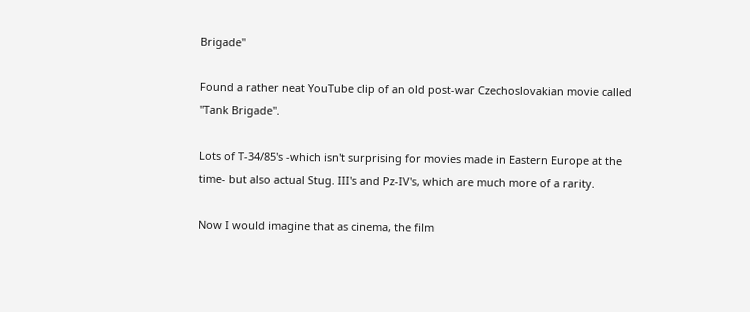Brigade"

Found a rather neat YouTube clip of an old post-war Czechoslovakian movie called "Tank Brigade".

Lots of T-34/85's -which isn't surprising for movies made in Eastern Europe at the time- but also actual Stug. III's and Pz-IV's, which are much more of a rarity.

Now I would imagine that as cinema, the film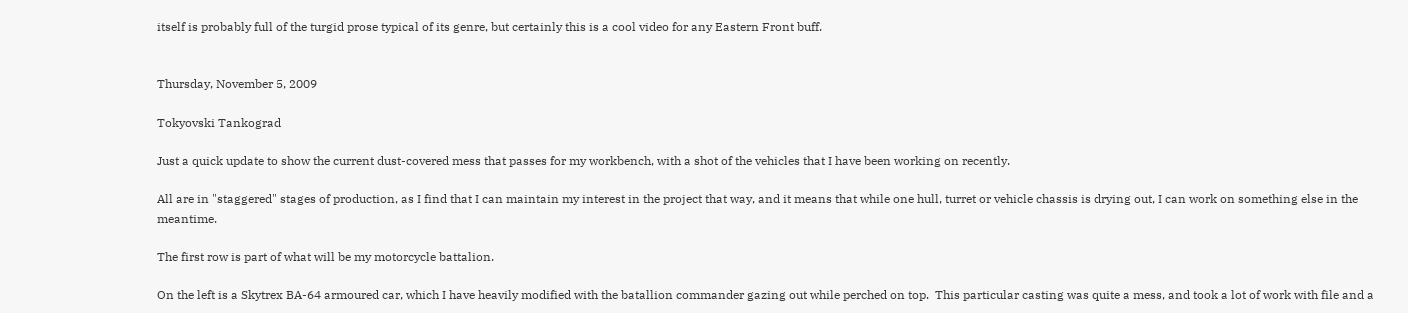itself is probably full of the turgid prose typical of its genre, but certainly this is a cool video for any Eastern Front buff.


Thursday, November 5, 2009

Tokyovski Tankograd

Just a quick update to show the current dust-covered mess that passes for my workbench, with a shot of the vehicles that I have been working on recently.

All are in "staggered" stages of production, as I find that I can maintain my interest in the project that way, and it means that while one hull, turret or vehicle chassis is drying out, I can work on something else in the meantime.

The first row is part of what will be my motorcycle battalion.

On the left is a Skytrex BA-64 armoured car, which I have heavily modified with the batallion commander gazing out while perched on top.  This particular casting was quite a mess, and took a lot of work with file and a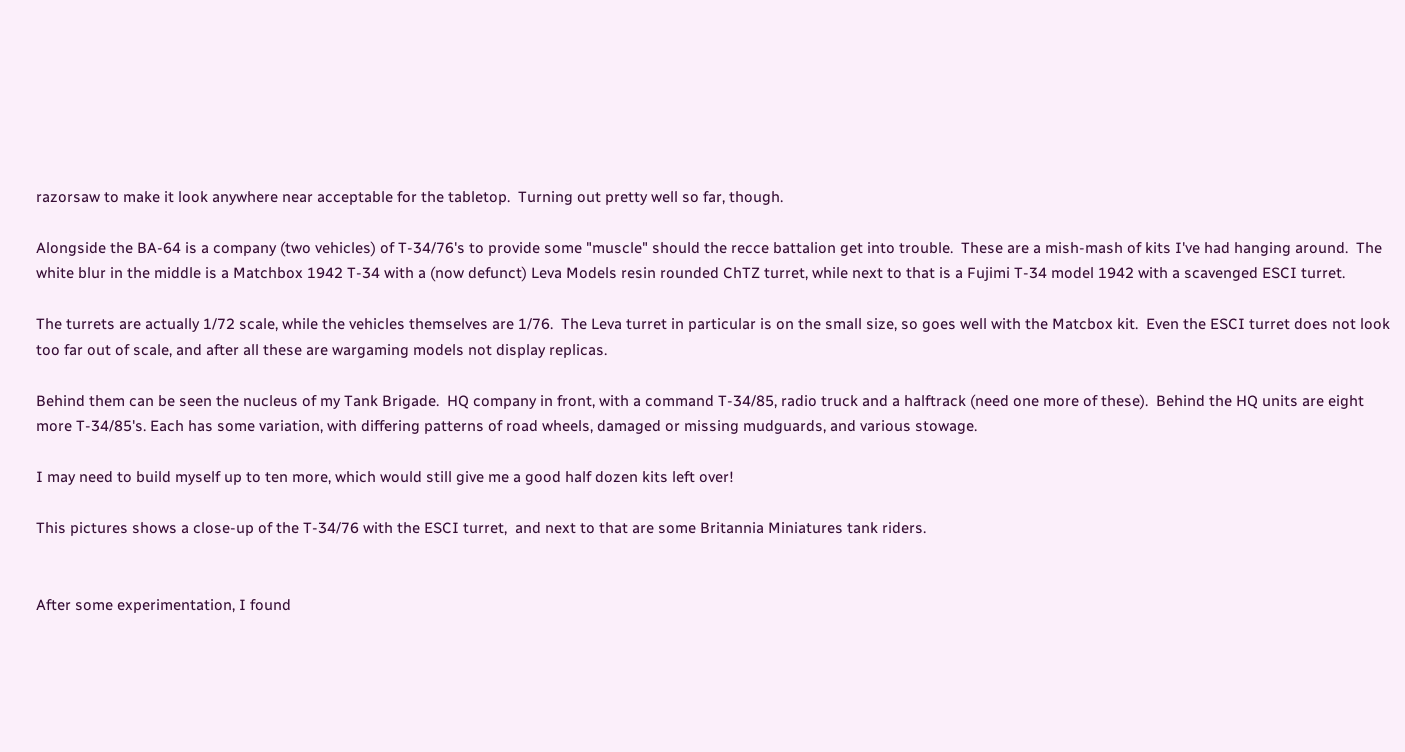razorsaw to make it look anywhere near acceptable for the tabletop.  Turning out pretty well so far, though.

Alongside the BA-64 is a company (two vehicles) of T-34/76's to provide some "muscle" should the recce battalion get into trouble.  These are a mish-mash of kits I've had hanging around.  The white blur in the middle is a Matchbox 1942 T-34 with a (now defunct) Leva Models resin rounded ChTZ turret, while next to that is a Fujimi T-34 model 1942 with a scavenged ESCI turret.

The turrets are actually 1/72 scale, while the vehicles themselves are 1/76.  The Leva turret in particular is on the small size, so goes well with the Matcbox kit.  Even the ESCI turret does not look too far out of scale, and after all these are wargaming models not display replicas.

Behind them can be seen the nucleus of my Tank Brigade.  HQ company in front, with a command T-34/85, radio truck and a halftrack (need one more of these).  Behind the HQ units are eight more T-34/85's. Each has some variation, with differing patterns of road wheels, damaged or missing mudguards, and various stowage.

I may need to build myself up to ten more, which would still give me a good half dozen kits left over!

This pictures shows a close-up of the T-34/76 with the ESCI turret,  and next to that are some Britannia Miniatures tank riders.


After some experimentation, I found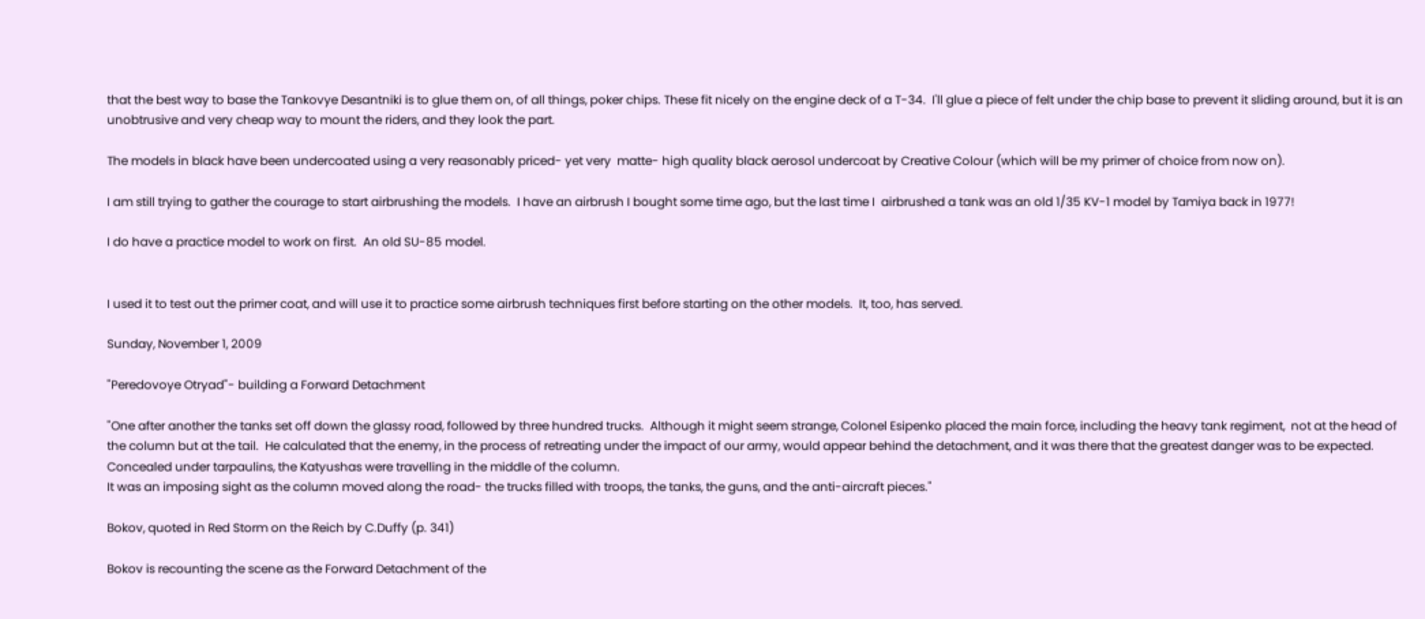that the best way to base the Tankovye Desantniki is to glue them on, of all things, poker chips. These fit nicely on the engine deck of a T-34.  I'll glue a piece of felt under the chip base to prevent it sliding around, but it is an unobtrusive and very cheap way to mount the riders, and they look the part.

The models in black have been undercoated using a very reasonably priced- yet very  matte- high quality black aerosol undercoat by Creative Colour (which will be my primer of choice from now on).

I am still trying to gather the courage to start airbrushing the models.  I have an airbrush I bought some time ago, but the last time I  airbrushed a tank was an old 1/35 KV-1 model by Tamiya back in 1977!

I do have a practice model to work on first.  An old SU-85 model.


I used it to test out the primer coat, and will use it to practice some airbrush techniques first before starting on the other models.  It, too, has served.

Sunday, November 1, 2009

"Peredovoye Otryad"- building a Forward Detachment

"One after another the tanks set off down the glassy road, followed by three hundred trucks.  Although it might seem strange, Colonel Esipenko placed the main force, including the heavy tank regiment,  not at the head of the column but at the tail.  He calculated that the enemy, in the process of retreating under the impact of our army, would appear behind the detachment, and it was there that the greatest danger was to be expected.  Concealed under tarpaulins, the Katyushas were travelling in the middle of the column.
It was an imposing sight as the column moved along the road- the trucks filled with troops, the tanks, the guns, and the anti-aircraft pieces."

Bokov, quoted in Red Storm on the Reich by C.Duffy (p. 341)

Bokov is recounting the scene as the Forward Detachment of the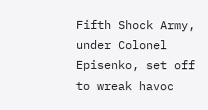Fifth Shock Army, under Colonel Episenko, set off to wreak havoc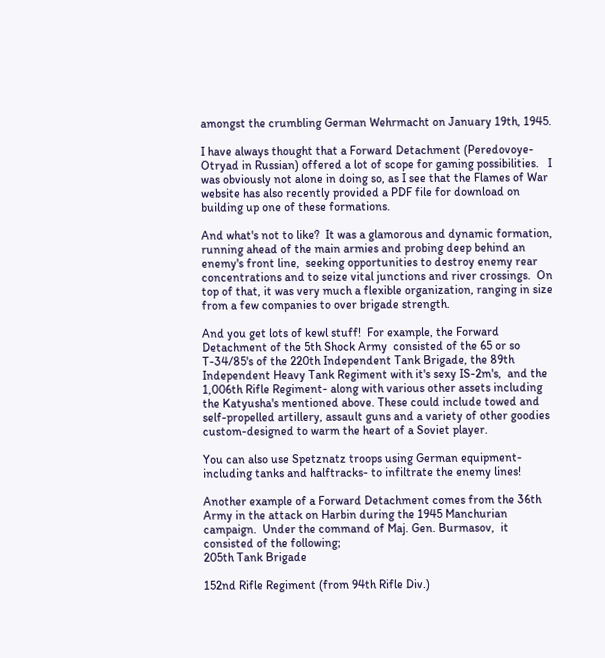amongst the crumbling German Wehrmacht on January 19th, 1945.

I have always thought that a Forward Detachment (Peredovoye-Otryad in Russian) offered a lot of scope for gaming possibilities.   I was obviously not alone in doing so, as I see that the Flames of War website has also recently provided a PDF file for download on building up one of these formations.

And what's not to like?  It was a glamorous and dynamic formation, running ahead of the main armies and probing deep behind an enemy's front line,  seeking opportunities to destroy enemy rear concentrations and to seize vital junctions and river crossings.  On top of that, it was very much a flexible organization, ranging in size from a few companies to over brigade strength.

And you get lots of kewl stuff!  For example, the Forward Detachment of the 5th Shock Army  consisted of the 65 or so T-34/85's of the 220th Independent Tank Brigade, the 89th Independent Heavy Tank Regiment with it's sexy IS-2m's,  and the 1,006th Rifle Regiment- along with various other assets including the Katyusha's mentioned above. These could include towed and self-propelled artillery, assault guns and a variety of other goodies custom-designed to warm the heart of a Soviet player.

You can also use Spetznatz troops using German equipment- including tanks and halftracks- to infiltrate the enemy lines!

Another example of a Forward Detachment comes from the 36th Army in the attack on Harbin during the 1945 Manchurian campaign.  Under the command of Maj. Gen. Burmasov,  it consisted of the following;
205th Tank Brigade

152nd Rifle Regiment (from 94th Rifle Div.)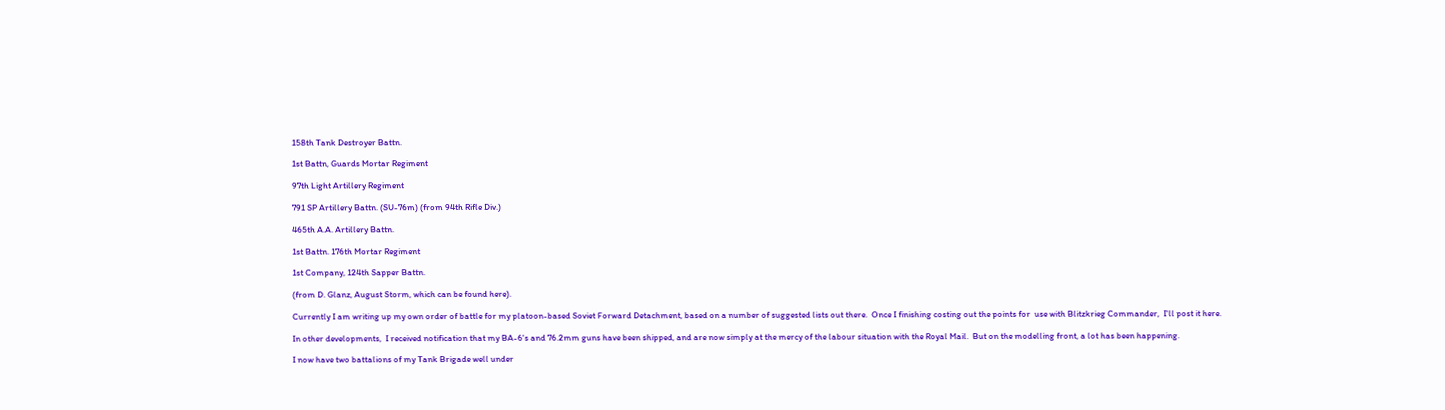158th Tank Destroyer Battn.

1st Battn, Guards Mortar Regiment

97th Light Artillery Regiment

791 SP Artillery Battn. (SU-76m) (from 94th Rifle Div.)

465th A.A. Artillery Battn.

1st Battn. 176th Mortar Regiment

1st Company, 124th Sapper Battn.

(from D. Glanz, August Storm, which can be found here).

Currently I am writing up my own order of battle for my platoon-based Soviet Forward Detachment, based on a number of suggested lists out there.  Once I finishing costing out the points for  use with Blitzkrieg Commander,  I'll post it here.

In other developments,  I received notification that my BA-6's and 76.2mm guns have been shipped, and are now simply at the mercy of the labour situation with the Royal Mail.  But on the modelling front, a lot has been happening.

I now have two battalions of my Tank Brigade well under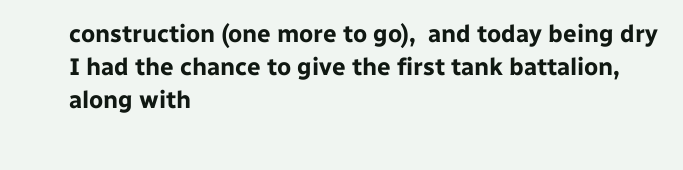construction (one more to go),  and today being dry I had the chance to give the first tank battalion, along with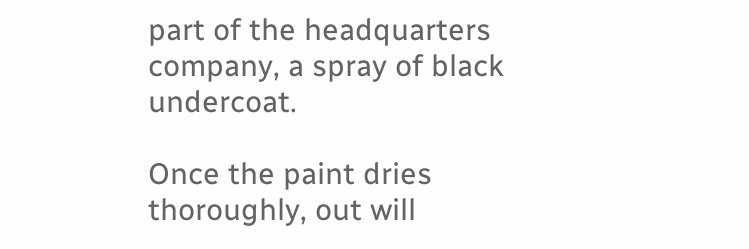part of the headquarters company, a spray of black undercoat.

Once the paint dries thoroughly, out will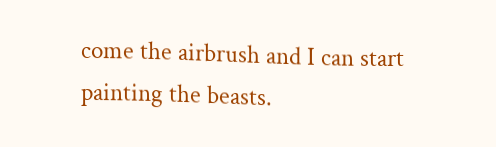come the airbrush and I can start painting the beasts.